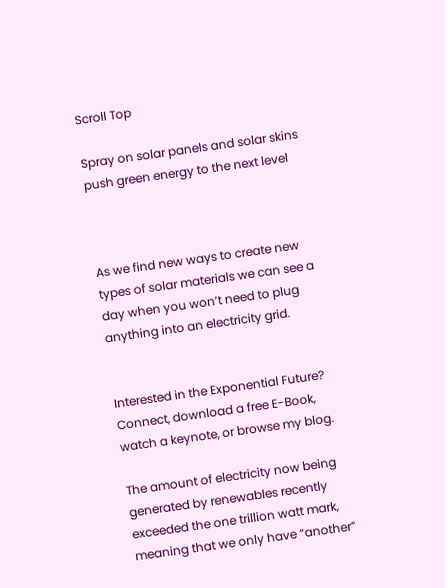Scroll Top

Spray on solar panels and solar skins push green energy to the next level



As we find new ways to create new types of solar materials we can see a day when you won’t need to plug anything into an electricity grid.


Interested in the Exponential Future? Connect, download a free E-Book, watch a keynote, or browse my blog.

The amount of electricity now being generated by renewables recently exceeded the one trillion watt mark, meaning that we only have “another”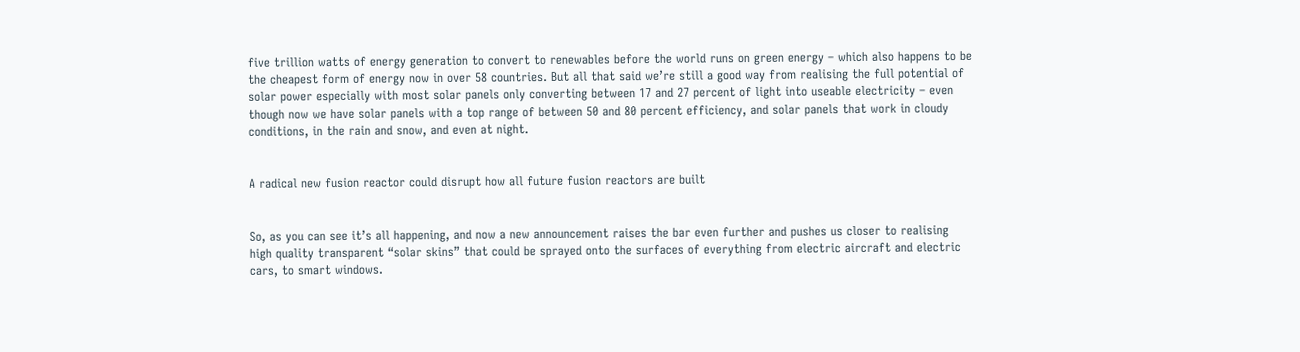five trillion watts of energy generation to convert to renewables before the world runs on green energy – which also happens to be the cheapest form of energy now in over 58 countries. But all that said we’re still a good way from realising the full potential of solar power especially with most solar panels only converting between 17 and 27 percent of light into useable electricity – even though now we have solar panels with a top range of between 50 and 80 percent efficiency, and solar panels that work in cloudy conditions, in the rain and snow, and even at night.


A radical new fusion reactor could disrupt how all future fusion reactors are built


So, as you can see it’s all happening, and now a new announcement raises the bar even further and pushes us closer to realising high quality transparent “solar skins” that could be sprayed onto the surfaces of everything from electric aircraft and electric cars, to smart windows.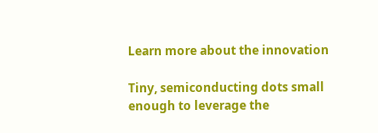Learn more about the innovation

Tiny, semiconducting dots small enough to leverage the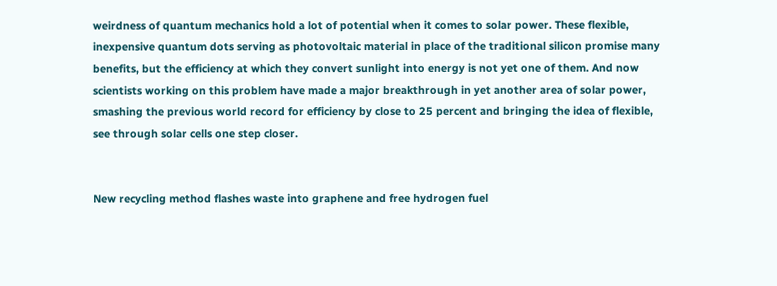weirdness of quantum mechanics hold a lot of potential when it comes to solar power. These flexible, inexpensive quantum dots serving as photovoltaic material in place of the traditional silicon promise many benefits, but the efficiency at which they convert sunlight into energy is not yet one of them. And now scientists working on this problem have made a major breakthrough in yet another area of solar power, smashing the previous world record for efficiency by close to 25 percent and bringing the idea of flexible, see through solar cells one step closer.


New recycling method flashes waste into graphene and free hydrogen fuel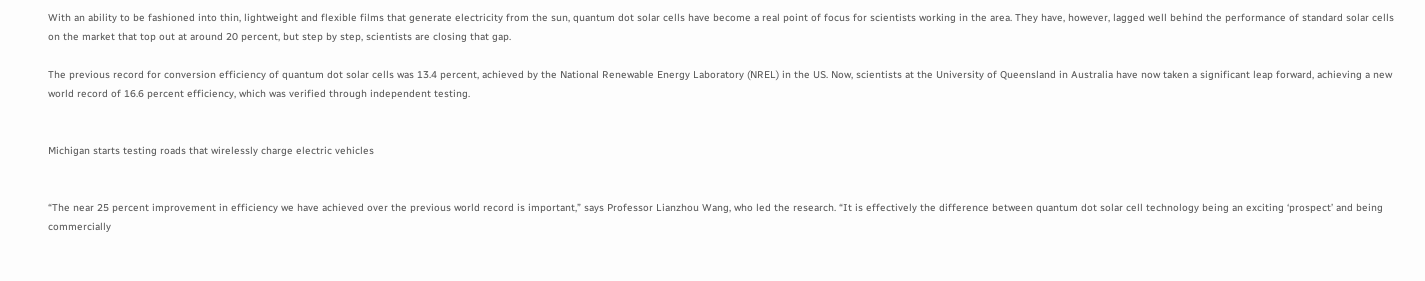With an ability to be fashioned into thin, lightweight and flexible films that generate electricity from the sun, quantum dot solar cells have become a real point of focus for scientists working in the area. They have, however, lagged well behind the performance of standard solar cells on the market that top out at around 20 percent, but step by step, scientists are closing that gap.

The previous record for conversion efficiency of quantum dot solar cells was 13.4 percent, achieved by the National Renewable Energy Laboratory (NREL) in the US. Now, scientists at the University of Queensland in Australia have now taken a significant leap forward, achieving a new world record of 16.6 percent efficiency, which was verified through independent testing.


Michigan starts testing roads that wirelessly charge electric vehicles


“The near 25 percent improvement in efficiency we have achieved over the previous world record is important,” says Professor Lianzhou Wang, who led the research. “It is effectively the difference between quantum dot solar cell technology being an exciting ‘prospect’ and being commercially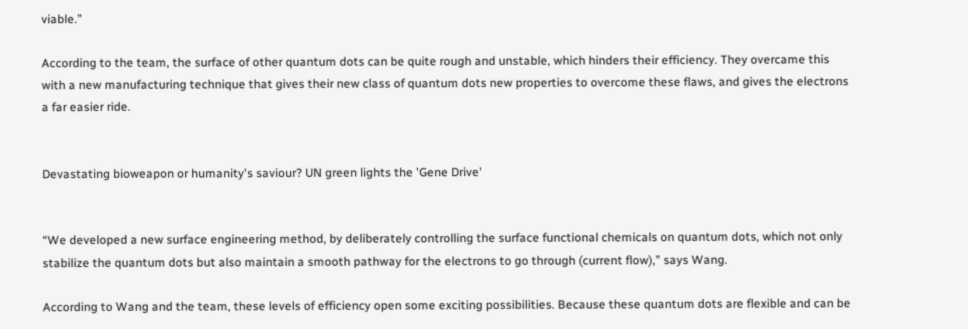viable.”

According to the team, the surface of other quantum dots can be quite rough and unstable, which hinders their efficiency. They overcame this with a new manufacturing technique that gives their new class of quantum dots new properties to overcome these flaws, and gives the electrons a far easier ride.


Devastating bioweapon or humanity's saviour? UN green lights the 'Gene Drive'


“We developed a new surface engineering method, by deliberately controlling the surface functional chemicals on quantum dots, which not only stabilize the quantum dots but also maintain a smooth pathway for the electrons to go through (current flow),” says Wang.

According to Wang and the team, these levels of efficiency open some exciting possibilities. Because these quantum dots are flexible and can be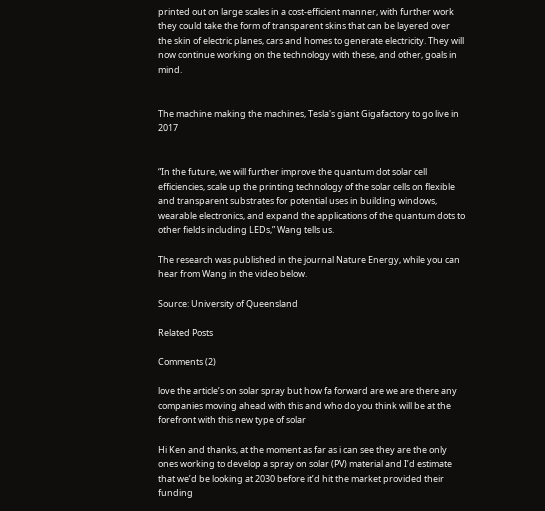printed out on large scales in a cost-efficient manner, with further work they could take the form of transparent skins that can be layered over the skin of electric planes, cars and homes to generate electricity. They will now continue working on the technology with these, and other, goals in mind.


The machine making the machines, Tesla's giant Gigafactory to go live in 2017


“In the future, we will further improve the quantum dot solar cell efficiencies, scale up the printing technology of the solar cells on flexible and transparent substrates for potential uses in building windows, wearable electronics, and expand the applications of the quantum dots to other fields including LEDs,” Wang tells us.

The research was published in the journal Nature Energy, while you can hear from Wang in the video below.

Source: University of Queensland

Related Posts

Comments (2)

love the article’s on solar spray but how fa forward are we are there any companies moving ahead with this and who do you think will be at the forefront with this new type of solar

Hi Ken and thanks, at the moment as far as i can see they are the only ones working to develop a spray on solar (PV) material and I’d estimate that we’d be looking at 2030 before it’d hit the market provided their funding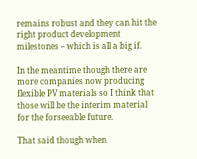remains robust and they can hit the right product development milestones – which is all a big if.

In the meantime though there are more companies now producing flexible PV materials so I think that those will be the interim material for the forseeable future.

That said though when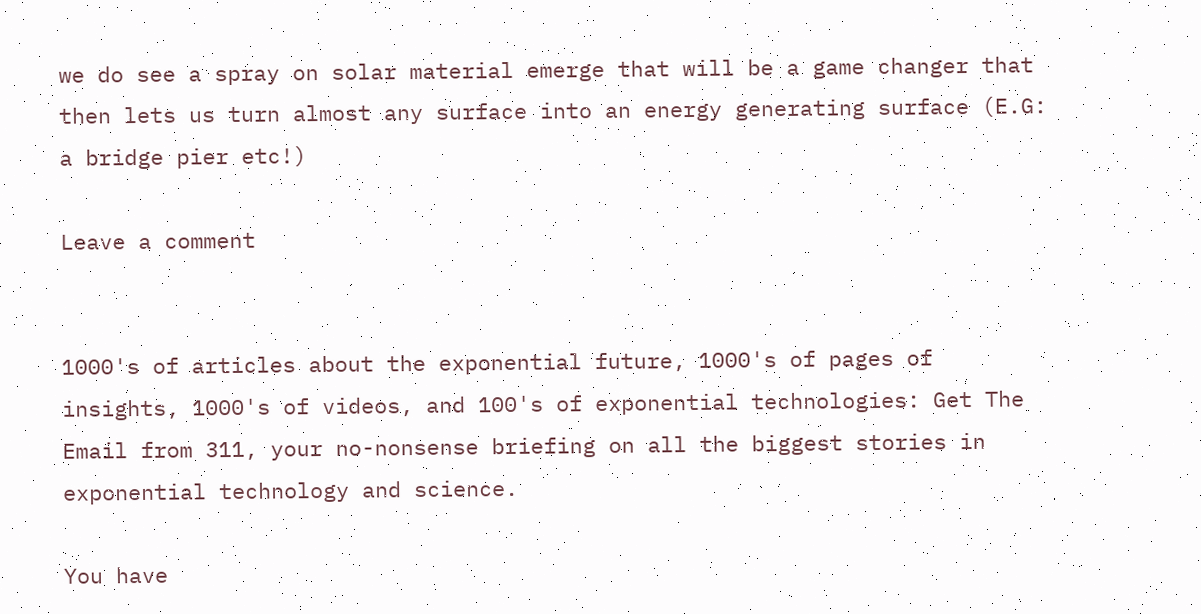we do see a spray on solar material emerge that will be a game changer that then lets us turn almost any surface into an energy generating surface (E.G: a bridge pier etc!)

Leave a comment


1000's of articles about the exponential future, 1000's of pages of insights, 1000's of videos, and 100's of exponential technologies: Get The Email from 311, your no-nonsense briefing on all the biggest stories in exponential technology and science.

You have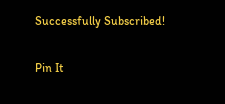Successfully Subscribed!

Pin It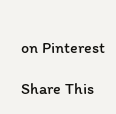on Pinterest

Share This